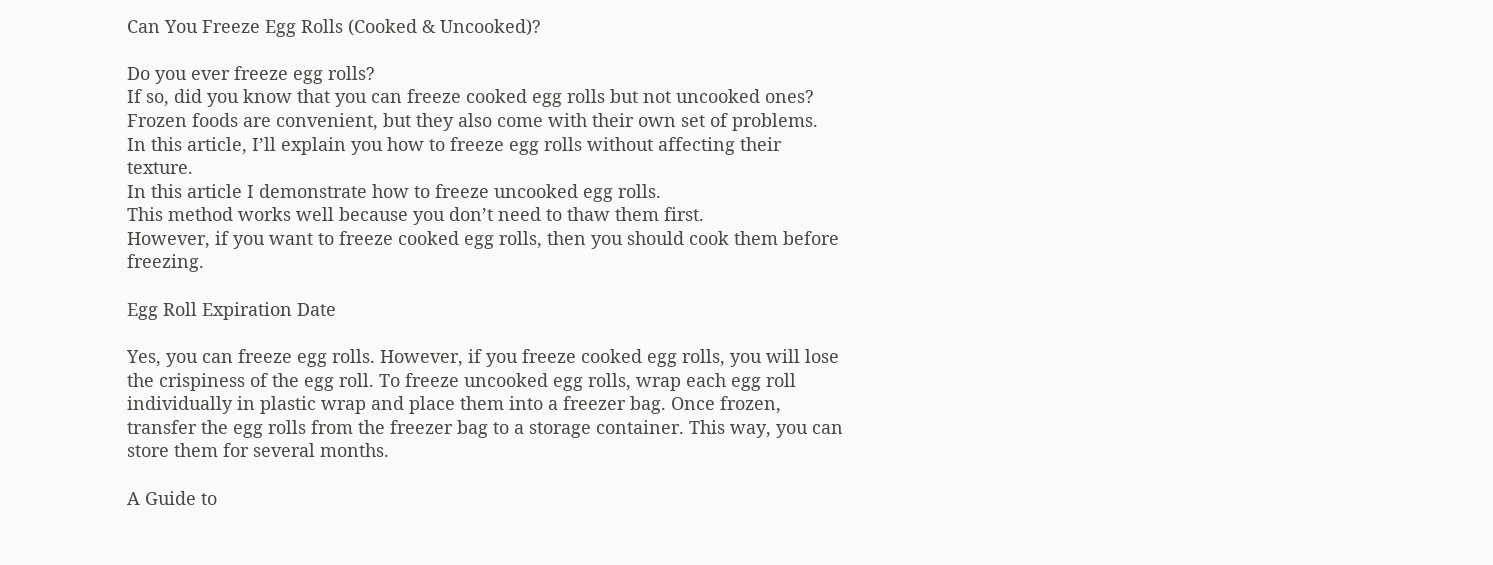Can You Freeze Egg Rolls (Cooked & Uncooked)?

Do you ever freeze egg rolls?
If so, did you know that you can freeze cooked egg rolls but not uncooked ones?
Frozen foods are convenient, but they also come with their own set of problems.
In this article, I’ll explain you how to freeze egg rolls without affecting their texture.
In this article I demonstrate how to freeze uncooked egg rolls.
This method works well because you don’t need to thaw them first.
However, if you want to freeze cooked egg rolls, then you should cook them before freezing.

Egg Roll Expiration Date

Yes, you can freeze egg rolls. However, if you freeze cooked egg rolls, you will lose the crispiness of the egg roll. To freeze uncooked egg rolls, wrap each egg roll individually in plastic wrap and place them into a freezer bag. Once frozen, transfer the egg rolls from the freezer bag to a storage container. This way, you can store them for several months.

A Guide to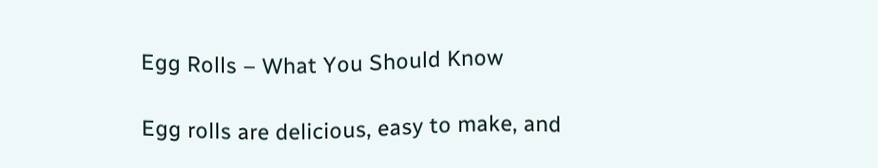Egg Rolls – What You Should Know

Egg rolls are delicious, easy to make, and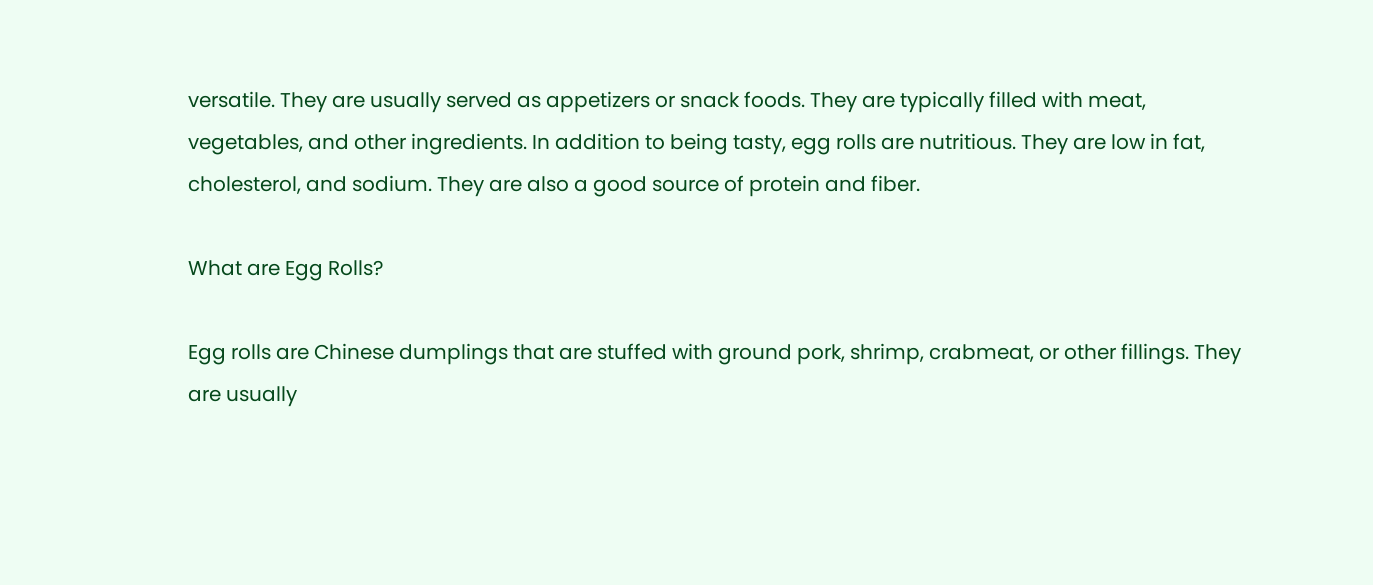versatile. They are usually served as appetizers or snack foods. They are typically filled with meat, vegetables, and other ingredients. In addition to being tasty, egg rolls are nutritious. They are low in fat, cholesterol, and sodium. They are also a good source of protein and fiber.

What are Egg Rolls?

Egg rolls are Chinese dumplings that are stuffed with ground pork, shrimp, crabmeat, or other fillings. They are usually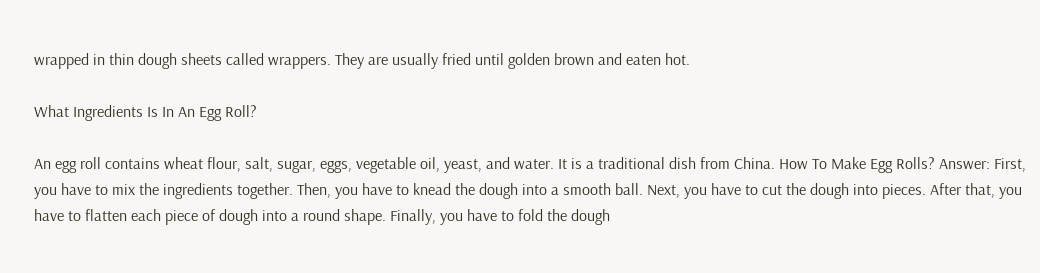wrapped in thin dough sheets called wrappers. They are usually fried until golden brown and eaten hot.

What Ingredients Is In An Egg Roll?

An egg roll contains wheat flour, salt, sugar, eggs, vegetable oil, yeast, and water. It is a traditional dish from China. How To Make Egg Rolls? Answer: First, you have to mix the ingredients together. Then, you have to knead the dough into a smooth ball. Next, you have to cut the dough into pieces. After that, you have to flatten each piece of dough into a round shape. Finally, you have to fold the dough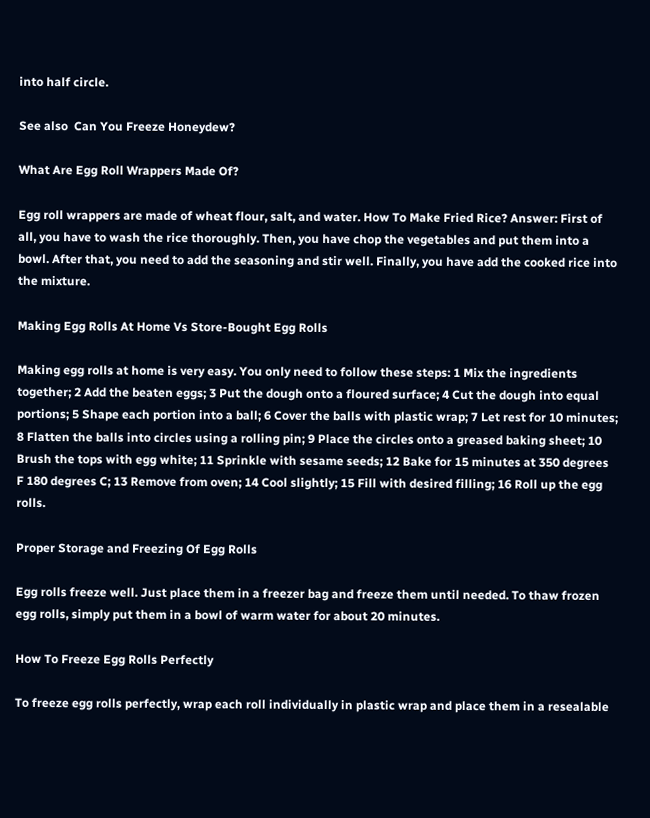into half circle.

See also  Can You Freeze Honeydew?

What Are Egg Roll Wrappers Made Of?

Egg roll wrappers are made of wheat flour, salt, and water. How To Make Fried Rice? Answer: First of all, you have to wash the rice thoroughly. Then, you have chop the vegetables and put them into a bowl. After that, you need to add the seasoning and stir well. Finally, you have add the cooked rice into the mixture.

Making Egg Rolls At Home Vs Store-Bought Egg Rolls

Making egg rolls at home is very easy. You only need to follow these steps: 1 Mix the ingredients together; 2 Add the beaten eggs; 3 Put the dough onto a floured surface; 4 Cut the dough into equal portions; 5 Shape each portion into a ball; 6 Cover the balls with plastic wrap; 7 Let rest for 10 minutes; 8 Flatten the balls into circles using a rolling pin; 9 Place the circles onto a greased baking sheet; 10 Brush the tops with egg white; 11 Sprinkle with sesame seeds; 12 Bake for 15 minutes at 350 degrees F 180 degrees C; 13 Remove from oven; 14 Cool slightly; 15 Fill with desired filling; 16 Roll up the egg rolls.

Proper Storage and Freezing Of Egg Rolls

Egg rolls freeze well. Just place them in a freezer bag and freeze them until needed. To thaw frozen egg rolls, simply put them in a bowl of warm water for about 20 minutes.

How To Freeze Egg Rolls Perfectly

To freeze egg rolls perfectly, wrap each roll individually in plastic wrap and place them in a resealable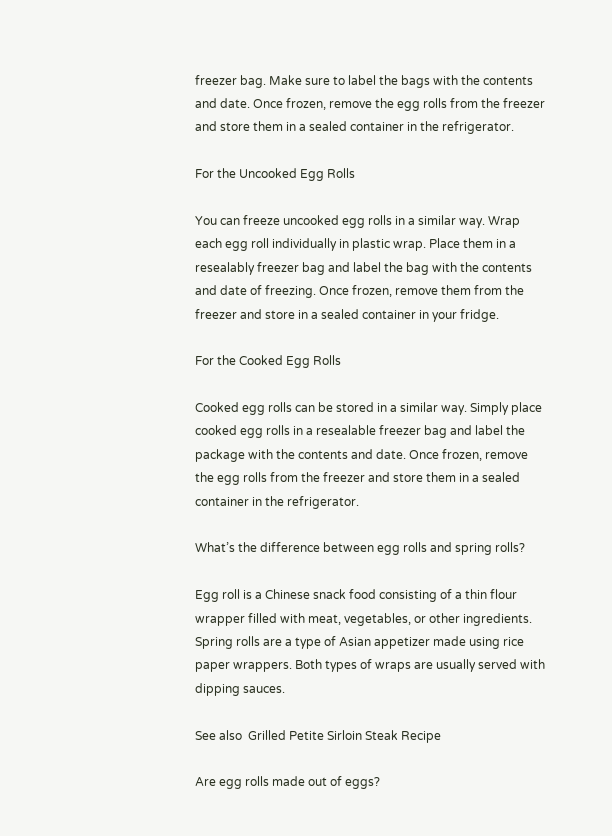freezer bag. Make sure to label the bags with the contents and date. Once frozen, remove the egg rolls from the freezer and store them in a sealed container in the refrigerator.

For the Uncooked Egg Rolls

You can freeze uncooked egg rolls in a similar way. Wrap each egg roll individually in plastic wrap. Place them in a resealably freezer bag and label the bag with the contents and date of freezing. Once frozen, remove them from the freezer and store in a sealed container in your fridge.

For the Cooked Egg Rolls

Cooked egg rolls can be stored in a similar way. Simply place cooked egg rolls in a resealable freezer bag and label the package with the contents and date. Once frozen, remove the egg rolls from the freezer and store them in a sealed container in the refrigerator.

What’s the difference between egg rolls and spring rolls?

Egg roll is a Chinese snack food consisting of a thin flour wrapper filled with meat, vegetables, or other ingredients. Spring rolls are a type of Asian appetizer made using rice paper wrappers. Both types of wraps are usually served with dipping sauces.

See also  Grilled Petite Sirloin Steak Recipe

Are egg rolls made out of eggs?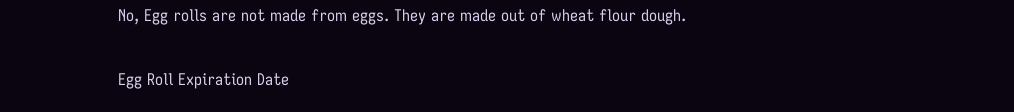No, Egg rolls are not made from eggs. They are made out of wheat flour dough.

Egg Roll Expiration Date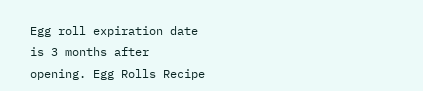Egg roll expiration date is 3 months after opening. Egg Rolls Recipe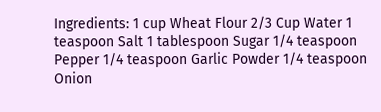Ingredients: 1 cup Wheat Flour 2/3 Cup Water 1 teaspoon Salt 1 tablespoon Sugar 1/4 teaspoon Pepper 1/4 teaspoon Garlic Powder 1/4 teaspoon Onion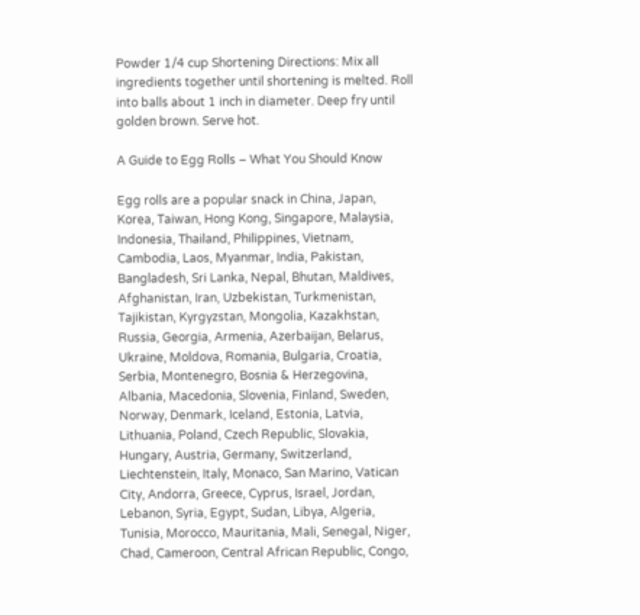Powder 1/4 cup Shortening Directions: Mix all ingredients together until shortening is melted. Roll into balls about 1 inch in diameter. Deep fry until golden brown. Serve hot.

A Guide to Egg Rolls – What You Should Know

Egg rolls are a popular snack in China, Japan, Korea, Taiwan, Hong Kong, Singapore, Malaysia, Indonesia, Thailand, Philippines, Vietnam, Cambodia, Laos, Myanmar, India, Pakistan, Bangladesh, Sri Lanka, Nepal, Bhutan, Maldives, Afghanistan, Iran, Uzbekistan, Turkmenistan, Tajikistan, Kyrgyzstan, Mongolia, Kazakhstan, Russia, Georgia, Armenia, Azerbaijan, Belarus, Ukraine, Moldova, Romania, Bulgaria, Croatia, Serbia, Montenegro, Bosnia & Herzegovina, Albania, Macedonia, Slovenia, Finland, Sweden, Norway, Denmark, Iceland, Estonia, Latvia, Lithuania, Poland, Czech Republic, Slovakia, Hungary, Austria, Germany, Switzerland, Liechtenstein, Italy, Monaco, San Marino, Vatican City, Andorra, Greece, Cyprus, Israel, Jordan, Lebanon, Syria, Egypt, Sudan, Libya, Algeria, Tunisia, Morocco, Mauritania, Mali, Senegal, Niger, Chad, Cameroon, Central African Republic, Congo,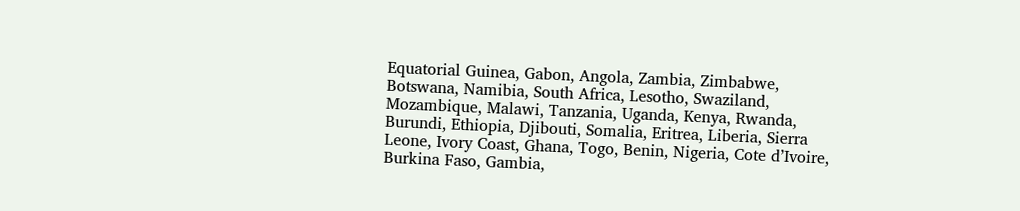Equatorial Guinea, Gabon, Angola, Zambia, Zimbabwe, Botswana, Namibia, South Africa, Lesotho, Swaziland, Mozambique, Malawi, Tanzania, Uganda, Kenya, Rwanda, Burundi, Ethiopia, Djibouti, Somalia, Eritrea, Liberia, Sierra Leone, Ivory Coast, Ghana, Togo, Benin, Nigeria, Cote d’Ivoire, Burkina Faso, Gambia,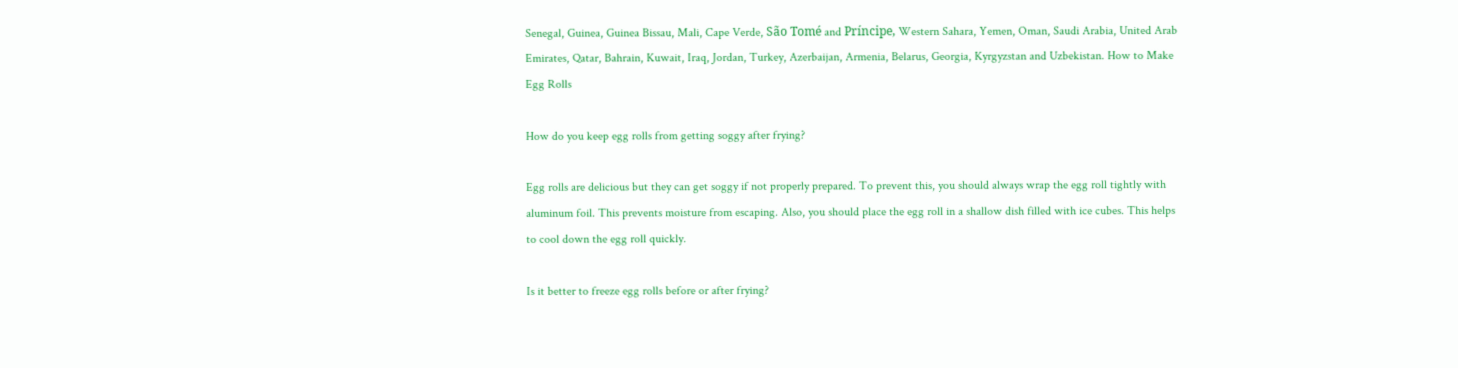Senegal, Guinea, Guinea Bissau, Mali, Cape Verde, São Tomé and Príncipe, Western Sahara, Yemen, Oman, Saudi Arabia, United Arab Emirates, Qatar, Bahrain, Kuwait, Iraq, Jordan, Turkey, Azerbaijan, Armenia, Belarus, Georgia, Kyrgyzstan and Uzbekistan. How to Make Egg Rolls

How do you keep egg rolls from getting soggy after frying?

Egg rolls are delicious but they can get soggy if not properly prepared. To prevent this, you should always wrap the egg roll tightly with aluminum foil. This prevents moisture from escaping. Also, you should place the egg roll in a shallow dish filled with ice cubes. This helps to cool down the egg roll quickly.

Is it better to freeze egg rolls before or after frying?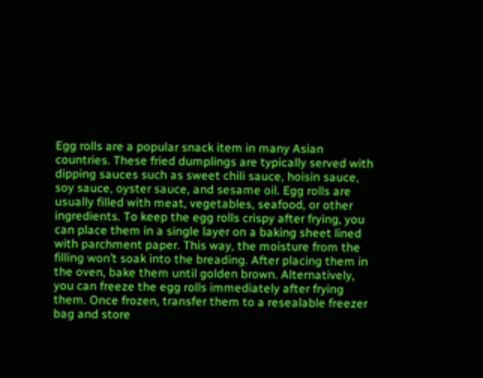Egg rolls are a popular snack item in many Asian countries. These fried dumplings are typically served with dipping sauces such as sweet chili sauce, hoisin sauce, soy sauce, oyster sauce, and sesame oil. Egg rolls are usually filled with meat, vegetables, seafood, or other ingredients. To keep the egg rolls crispy after frying, you can place them in a single layer on a baking sheet lined with parchment paper. This way, the moisture from the filling won’t soak into the breading. After placing them in the oven, bake them until golden brown. Alternatively, you can freeze the egg rolls immediately after frying them. Once frozen, transfer them to a resealable freezer bag and store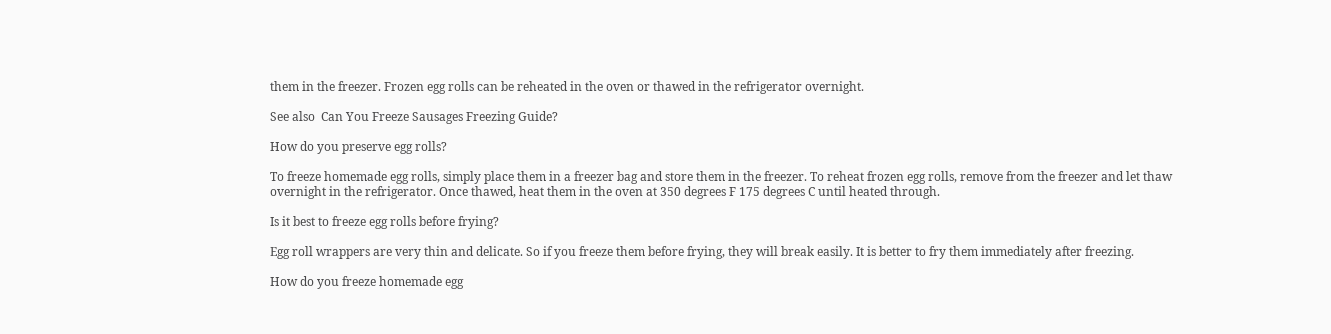them in the freezer. Frozen egg rolls can be reheated in the oven or thawed in the refrigerator overnight.

See also  Can You Freeze Sausages Freezing Guide?

How do you preserve egg rolls?

To freeze homemade egg rolls, simply place them in a freezer bag and store them in the freezer. To reheat frozen egg rolls, remove from the freezer and let thaw overnight in the refrigerator. Once thawed, heat them in the oven at 350 degrees F 175 degrees C until heated through.

Is it best to freeze egg rolls before frying?

Egg roll wrappers are very thin and delicate. So if you freeze them before frying, they will break easily. It is better to fry them immediately after freezing.

How do you freeze homemade egg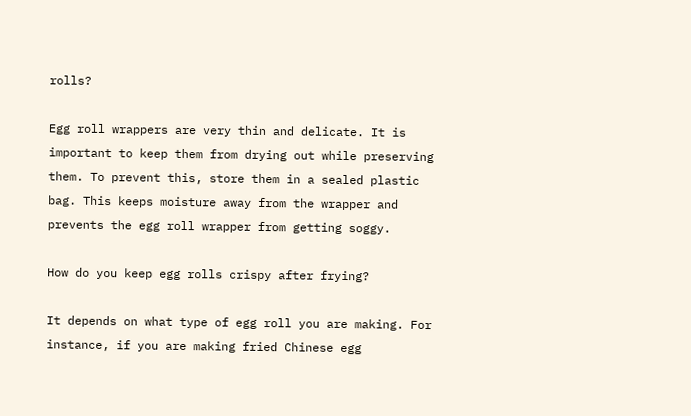rolls?

Egg roll wrappers are very thin and delicate. It is important to keep them from drying out while preserving them. To prevent this, store them in a sealed plastic bag. This keeps moisture away from the wrapper and prevents the egg roll wrapper from getting soggy.

How do you keep egg rolls crispy after frying?

It depends on what type of egg roll you are making. For instance, if you are making fried Chinese egg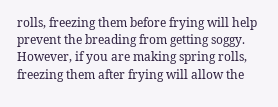rolls, freezing them before frying will help prevent the breading from getting soggy. However, if you are making spring rolls, freezing them after frying will allow the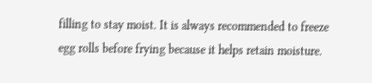filling to stay moist. It is always recommended to freeze egg rolls before frying because it helps retain moisture.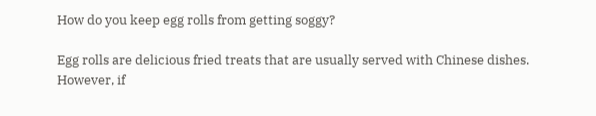How do you keep egg rolls from getting soggy?

Egg rolls are delicious fried treats that are usually served with Chinese dishes. However, if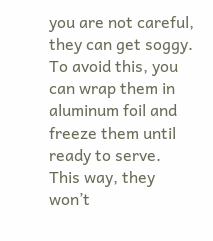you are not careful, they can get soggy. To avoid this, you can wrap them in aluminum foil and freeze them until ready to serve. This way, they won’t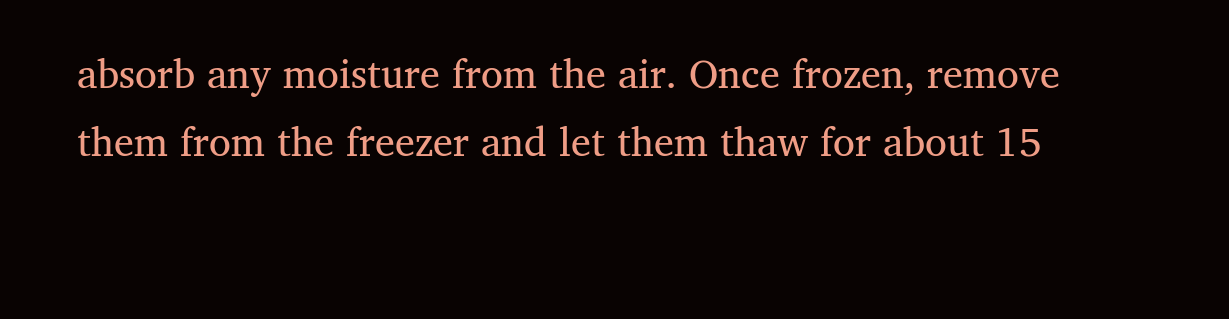absorb any moisture from the air. Once frozen, remove them from the freezer and let them thaw for about 15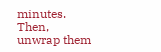minutes. Then, unwrap them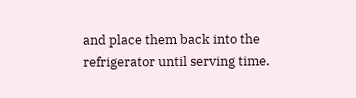and place them back into the refrigerator until serving time.